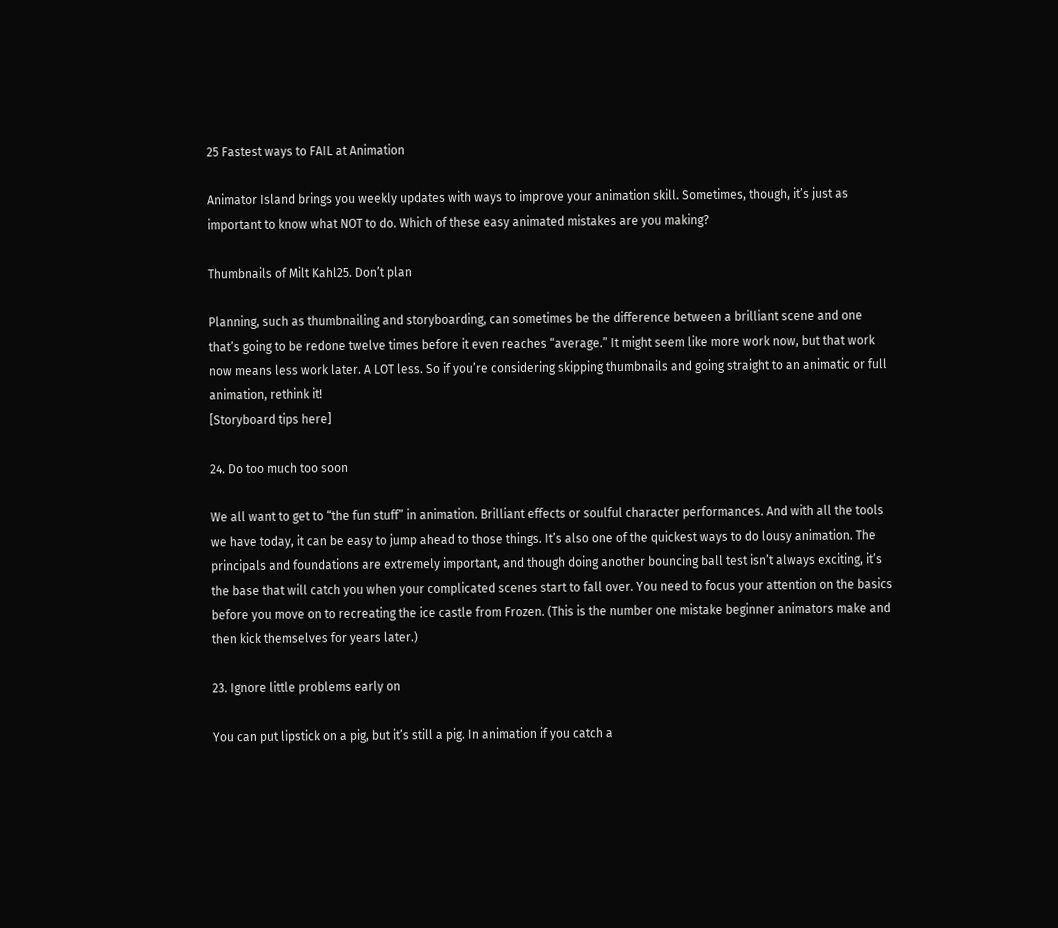25 Fastest ways to FAIL at Animation

Animator Island brings you weekly updates with ways to improve your animation skill. Sometimes, though, it’s just as important to know what NOT to do. Which of these easy animated mistakes are you making?

Thumbnails of Milt Kahl25. Don’t plan

Planning, such as thumbnailing and storyboarding, can sometimes be the difference between a brilliant scene and one that’s going to be redone twelve times before it even reaches “average.” It might seem like more work now, but that work now means less work later. A LOT less. So if you’re considering skipping thumbnails and going straight to an animatic or full animation, rethink it!
[Storyboard tips here]

24. Do too much too soon

We all want to get to “the fun stuff” in animation. Brilliant effects or soulful character performances. And with all the tools we have today, it can be easy to jump ahead to those things. It’s also one of the quickest ways to do lousy animation. The principals and foundations are extremely important, and though doing another bouncing ball test isn’t always exciting, it’s the base that will catch you when your complicated scenes start to fall over. You need to focus your attention on the basics before you move on to recreating the ice castle from Frozen. (This is the number one mistake beginner animators make and then kick themselves for years later.)

23. Ignore little problems early on

You can put lipstick on a pig, but it’s still a pig. In animation if you catch a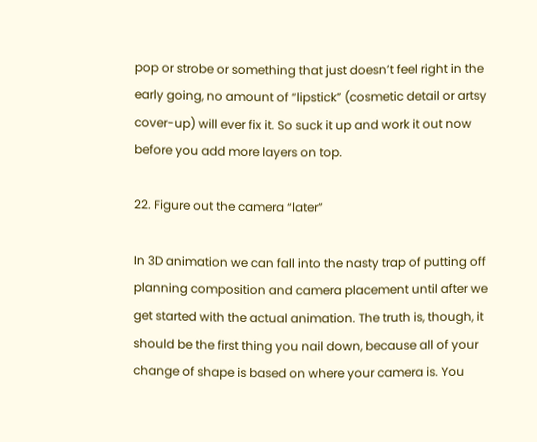pop or strobe or something that just doesn’t feel right in the early going, no amount of “lipstick” (cosmetic detail or artsy cover-up) will ever fix it. So suck it up and work it out now before you add more layers on top.

22. Figure out the camera “later”

In 3D animation we can fall into the nasty trap of putting off planning composition and camera placement until after we get started with the actual animation. The truth is, though, it should be the first thing you nail down, because all of your change of shape is based on where your camera is. You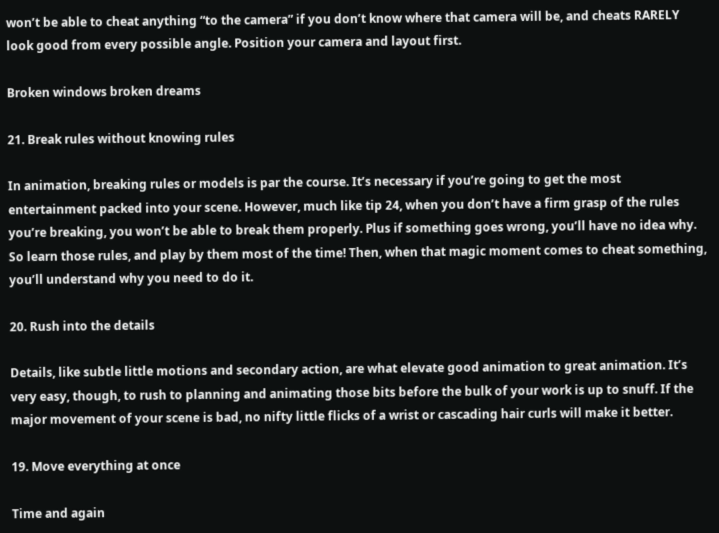won’t be able to cheat anything “to the camera” if you don’t know where that camera will be, and cheats RARELY look good from every possible angle. Position your camera and layout first.

Broken windows broken dreams

21. Break rules without knowing rules

In animation, breaking rules or models is par the course. It’s necessary if you’re going to get the most entertainment packed into your scene. However, much like tip 24, when you don’t have a firm grasp of the rules you’re breaking, you won’t be able to break them properly. Plus if something goes wrong, you’ll have no idea why. So learn those rules, and play by them most of the time! Then, when that magic moment comes to cheat something, you’ll understand why you need to do it.

20. Rush into the details

Details, like subtle little motions and secondary action, are what elevate good animation to great animation. It’s very easy, though, to rush to planning and animating those bits before the bulk of your work is up to snuff. If the major movement of your scene is bad, no nifty little flicks of a wrist or cascading hair curls will make it better.

19. Move everything at once

Time and again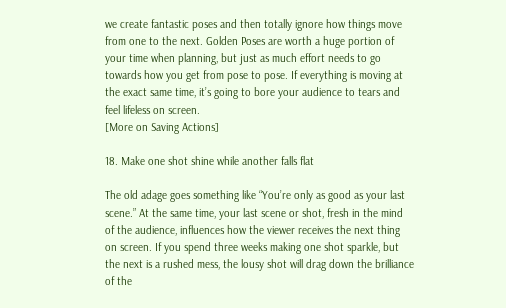we create fantastic poses and then totally ignore how things move from one to the next. Golden Poses are worth a huge portion of your time when planning, but just as much effort needs to go towards how you get from pose to pose. If everything is moving at the exact same time, it’s going to bore your audience to tears and feel lifeless on screen.
[More on Saving Actions]

18. Make one shot shine while another falls flat

The old adage goes something like “You’re only as good as your last scene.” At the same time, your last scene or shot, fresh in the mind of the audience, influences how the viewer receives the next thing on screen. If you spend three weeks making one shot sparkle, but the next is a rushed mess, the lousy shot will drag down the brilliance of the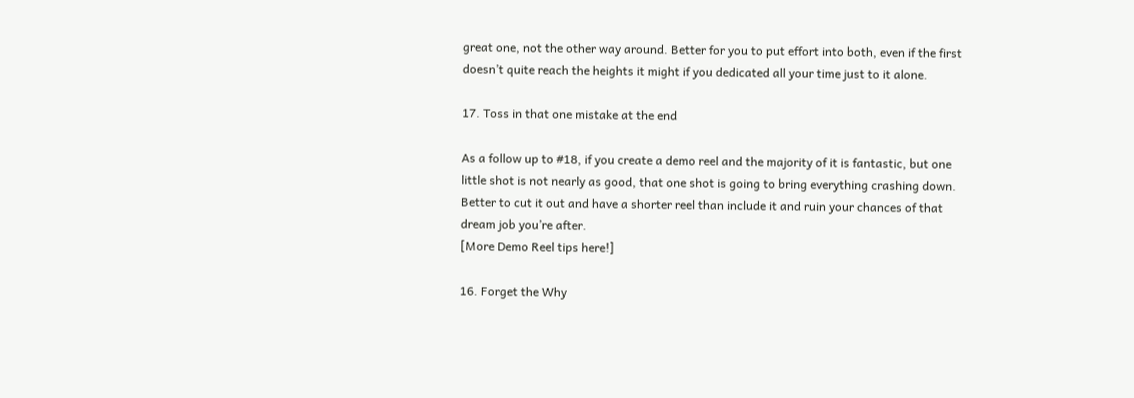great one, not the other way around. Better for you to put effort into both, even if the first doesn’t quite reach the heights it might if you dedicated all your time just to it alone.

17. Toss in that one mistake at the end

As a follow up to #18, if you create a demo reel and the majority of it is fantastic, but one little shot is not nearly as good, that one shot is going to bring everything crashing down. Better to cut it out and have a shorter reel than include it and ruin your chances of that dream job you’re after.
[More Demo Reel tips here!]

16. Forget the Why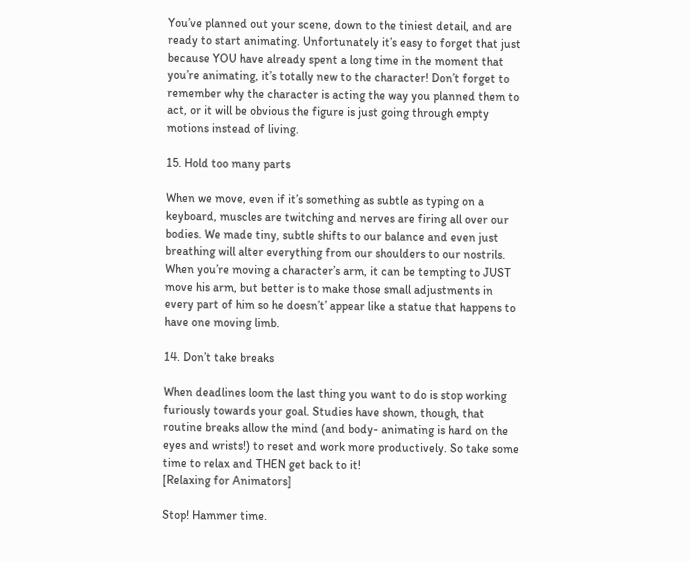You’ve planned out your scene, down to the tiniest detail, and are ready to start animating. Unfortunately it’s easy to forget that just because YOU have already spent a long time in the moment that you’re animating, it’s totally new to the character! Don’t forget to remember why the character is acting the way you planned them to act, or it will be obvious the figure is just going through empty motions instead of living.

15. Hold too many parts

When we move, even if it’s something as subtle as typing on a keyboard, muscles are twitching and nerves are firing all over our bodies. We made tiny, subtle shifts to our balance and even just breathing will alter everything from our shoulders to our nostrils. When you’re moving a character’s arm, it can be tempting to JUST move his arm, but better is to make those small adjustments in every part of him so he doesn’t’ appear like a statue that happens to have one moving limb.

14. Don’t take breaks

When deadlines loom the last thing you want to do is stop working furiously towards your goal. Studies have shown, though, that routine breaks allow the mind (and body- animating is hard on the eyes and wrists!) to reset and work more productively. So take some time to relax and THEN get back to it!
[Relaxing for Animators]

Stop! Hammer time.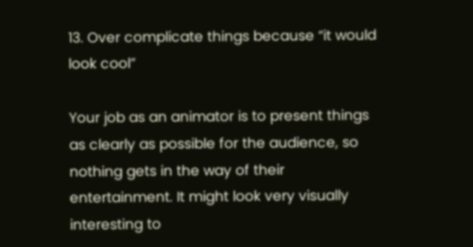13. Over complicate things because “it would look cool”

Your job as an animator is to present things as clearly as possible for the audience, so nothing gets in the way of their entertainment. It might look very visually interesting to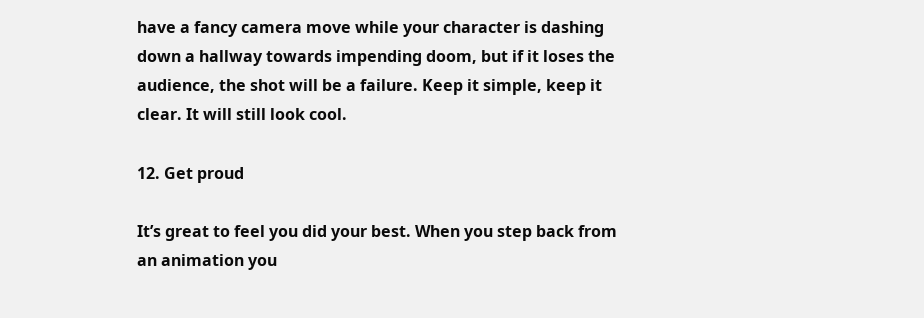have a fancy camera move while your character is dashing down a hallway towards impending doom, but if it loses the audience, the shot will be a failure. Keep it simple, keep it clear. It will still look cool.

12. Get proud

It’s great to feel you did your best. When you step back from an animation you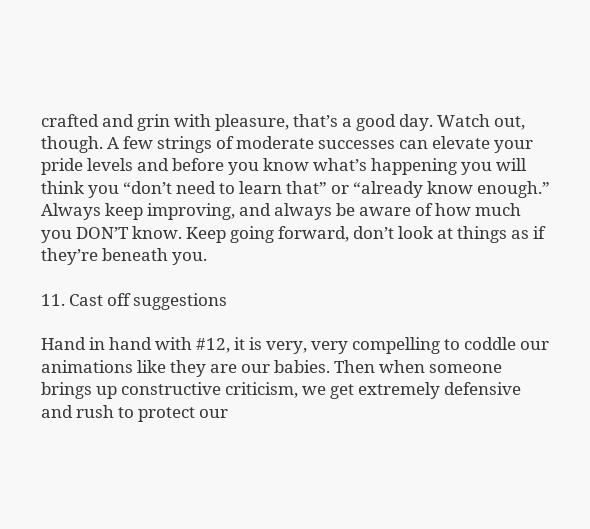crafted and grin with pleasure, that’s a good day. Watch out, though. A few strings of moderate successes can elevate your pride levels and before you know what’s happening you will think you “don’t need to learn that” or “already know enough.” Always keep improving, and always be aware of how much you DON’T know. Keep going forward, don’t look at things as if they’re beneath you.

11. Cast off suggestions

Hand in hand with #12, it is very, very compelling to coddle our animations like they are our babies. Then when someone brings up constructive criticism, we get extremely defensive and rush to protect our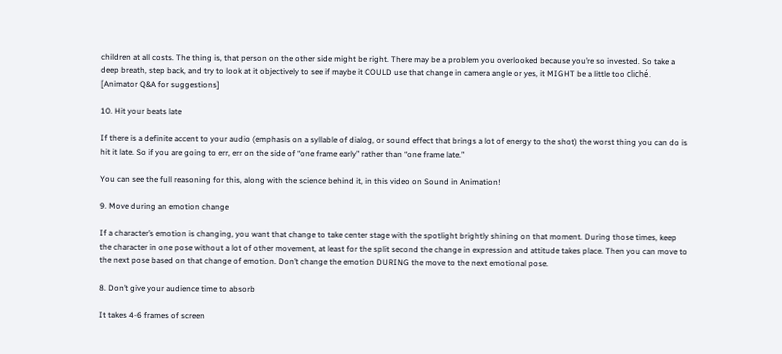children at all costs. The thing is, that person on the other side might be right. There may be a problem you overlooked because you’re so invested. So take a deep breath, step back, and try to look at it objectively to see if maybe it COULD use that change in camera angle or yes, it MIGHT be a little too cliché.
[Animator Q&A for suggestions]

10. Hit your beats late

If there is a definite accent to your audio (emphasis on a syllable of dialog, or sound effect that brings a lot of energy to the shot) the worst thing you can do is hit it late. So if you are going to err, err on the side of “one frame early” rather than “one frame late.”

You can see the full reasoning for this, along with the science behind it, in this video on Sound in Animation!

9. Move during an emotion change

If a character’s emotion is changing, you want that change to take center stage with the spotlight brightly shining on that moment. During those times, keep the character in one pose without a lot of other movement, at least for the split second the change in expression and attitude takes place. Then you can move to the next pose based on that change of emotion. Don’t change the emotion DURING the move to the next emotional pose.

8. Don’t give your audience time to absorb

It takes 4-6 frames of screen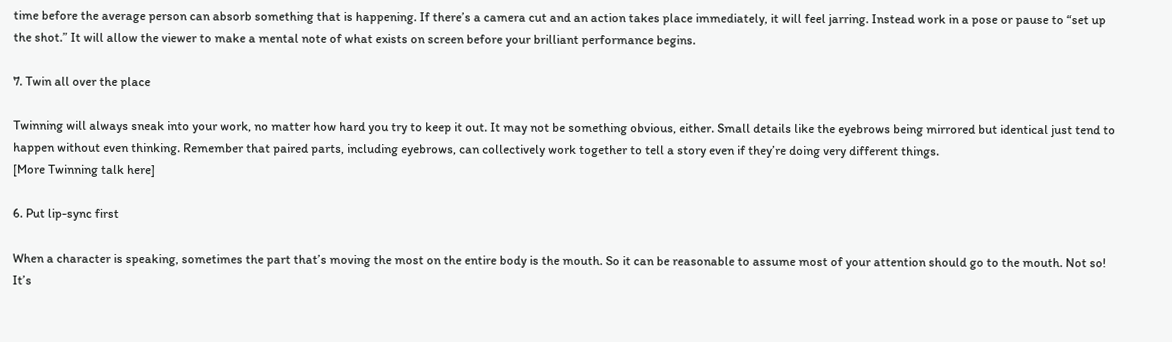time before the average person can absorb something that is happening. If there’s a camera cut and an action takes place immediately, it will feel jarring. Instead work in a pose or pause to “set up the shot.” It will allow the viewer to make a mental note of what exists on screen before your brilliant performance begins.

7. Twin all over the place

Twinning will always sneak into your work, no matter how hard you try to keep it out. It may not be something obvious, either. Small details like the eyebrows being mirrored but identical just tend to happen without even thinking. Remember that paired parts, including eyebrows, can collectively work together to tell a story even if they’re doing very different things.
[More Twinning talk here]

6. Put lip-sync first

When a character is speaking, sometimes the part that’s moving the most on the entire body is the mouth. So it can be reasonable to assume most of your attention should go to the mouth. Not so! It’s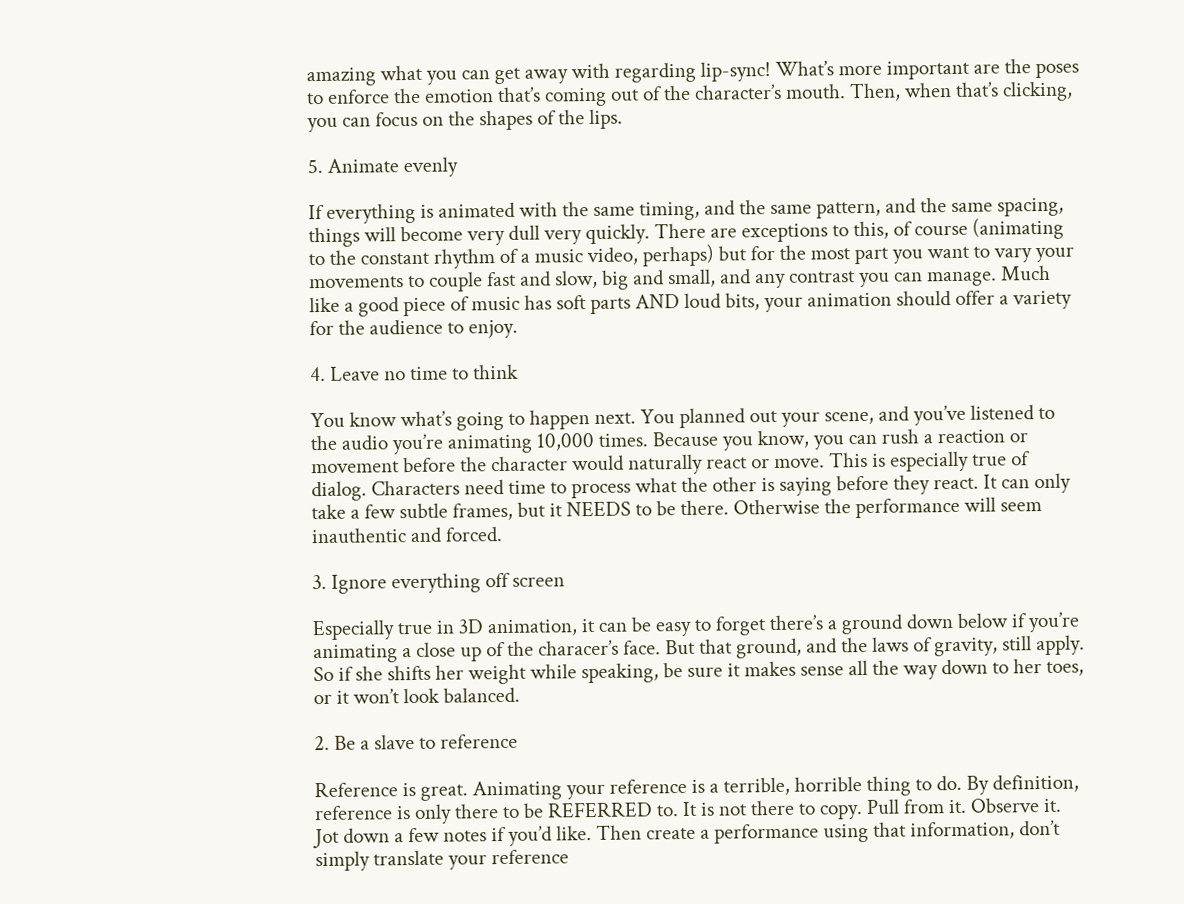amazing what you can get away with regarding lip-sync! What’s more important are the poses to enforce the emotion that’s coming out of the character’s mouth. Then, when that’s clicking, you can focus on the shapes of the lips.

5. Animate evenly

If everything is animated with the same timing, and the same pattern, and the same spacing, things will become very dull very quickly. There are exceptions to this, of course (animating to the constant rhythm of a music video, perhaps) but for the most part you want to vary your movements to couple fast and slow, big and small, and any contrast you can manage. Much like a good piece of music has soft parts AND loud bits, your animation should offer a variety for the audience to enjoy.

4. Leave no time to think

You know what’s going to happen next. You planned out your scene, and you’ve listened to the audio you’re animating 10,000 times. Because you know, you can rush a reaction or movement before the character would naturally react or move. This is especially true of dialog. Characters need time to process what the other is saying before they react. It can only take a few subtle frames, but it NEEDS to be there. Otherwise the performance will seem inauthentic and forced.

3. Ignore everything off screen

Especially true in 3D animation, it can be easy to forget there’s a ground down below if you’re animating a close up of the characer’s face. But that ground, and the laws of gravity, still apply. So if she shifts her weight while speaking, be sure it makes sense all the way down to her toes, or it won’t look balanced.

2. Be a slave to reference

Reference is great. Animating your reference is a terrible, horrible thing to do. By definition, reference is only there to be REFERRED to. It is not there to copy. Pull from it. Observe it. Jot down a few notes if you’d like. Then create a performance using that information, don’t simply translate your reference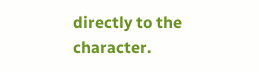directly to the character.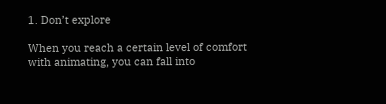1. Don’t explore

When you reach a certain level of comfort with animating, you can fall into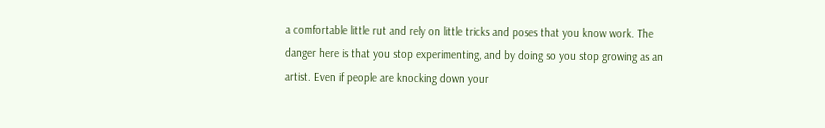a comfortable little rut and rely on little tricks and poses that you know work. The danger here is that you stop experimenting, and by doing so you stop growing as an artist. Even if people are knocking down your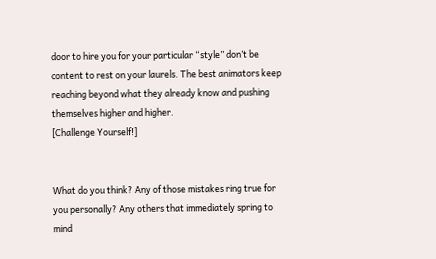door to hire you for your particular “style” don’t be content to rest on your laurels. The best animators keep reaching beyond what they already know and pushing themselves higher and higher.
[Challenge Yourself!]


What do you think? Any of those mistakes ring true for you personally? Any others that immediately spring to mind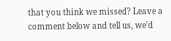that you think we missed? Leave a comment below and tell us, we’d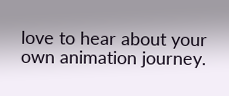love to hear about your own animation journey.